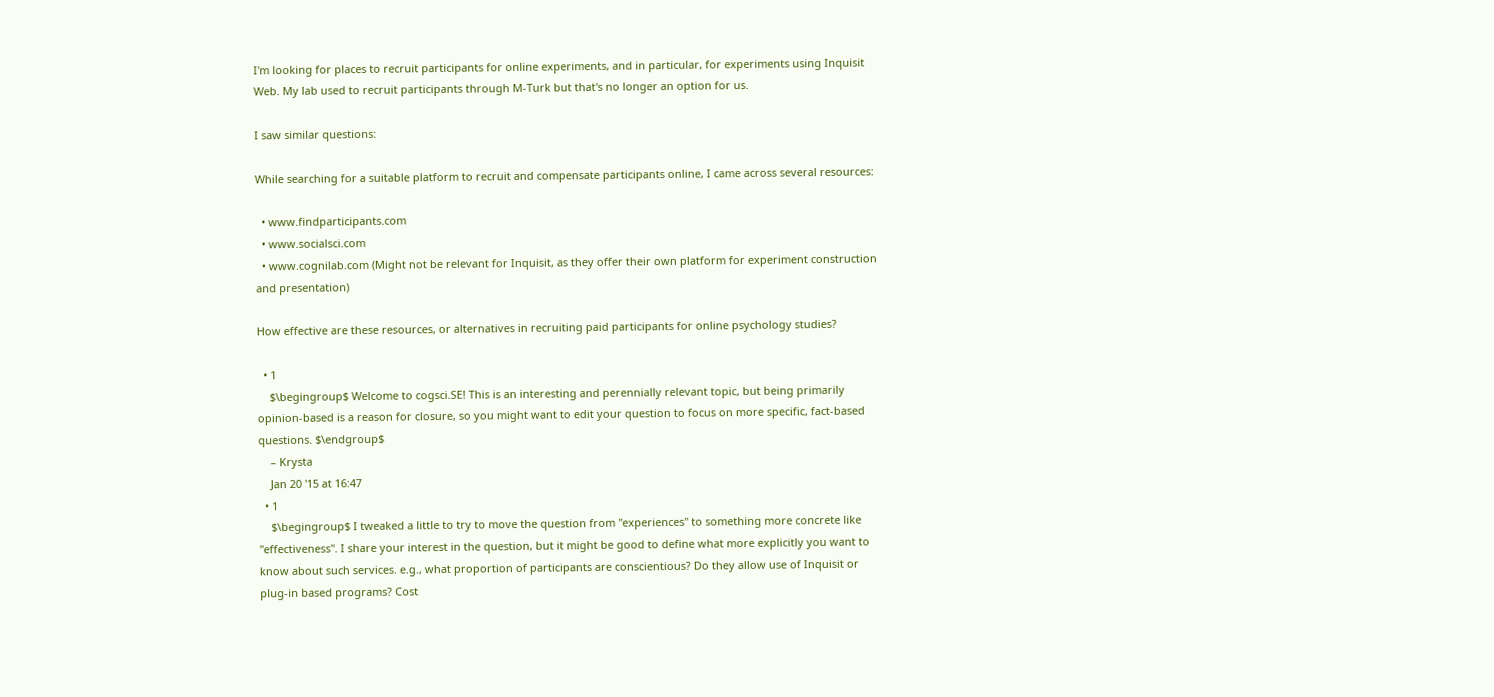I'm looking for places to recruit participants for online experiments, and in particular, for experiments using Inquisit Web. My lab used to recruit participants through M-Turk but that's no longer an option for us.

I saw similar questions:

While searching for a suitable platform to recruit and compensate participants online, I came across several resources:

  • www.findparticipants.com
  • www.socialsci.com
  • www.cognilab.com (Might not be relevant for Inquisit, as they offer their own platform for experiment construction and presentation)

How effective are these resources, or alternatives in recruiting paid participants for online psychology studies?

  • 1
    $\begingroup$ Welcome to cogsci.SE! This is an interesting and perennially relevant topic, but being primarily opinion-based is a reason for closure, so you might want to edit your question to focus on more specific, fact-based questions. $\endgroup$
    – Krysta
    Jan 20 '15 at 16:47
  • 1
    $\begingroup$ I tweaked a little to try to move the question from "experiences" to something more concrete like "effectiveness". I share your interest in the question, but it might be good to define what more explicitly you want to know about such services. e.g., what proportion of participants are conscientious? Do they allow use of Inquisit or plug-in based programs? Cost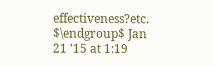effectiveness?etc. $\endgroup$ Jan 21 '15 at 1:19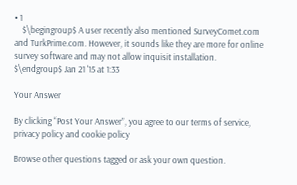• 1
    $\begingroup$ A user recently also mentioned SurveyComet.com and TurkPrime.com. However, it sounds like they are more for online survey software and may not allow inquisit installation. $\endgroup$ Jan 21 '15 at 1:33

Your Answer

By clicking “Post Your Answer”, you agree to our terms of service, privacy policy and cookie policy

Browse other questions tagged or ask your own question.